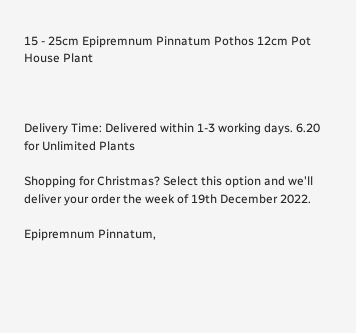15 - 25cm Epipremnum Pinnatum Pothos 12cm Pot House Plant



Delivery Time: Delivered within 1-3 working days. 6.20 for Unlimited Plants

Shopping for Christmas? Select this option and we'll deliver your order the week of 19th December 2022.

Epipremnum Pinnatum,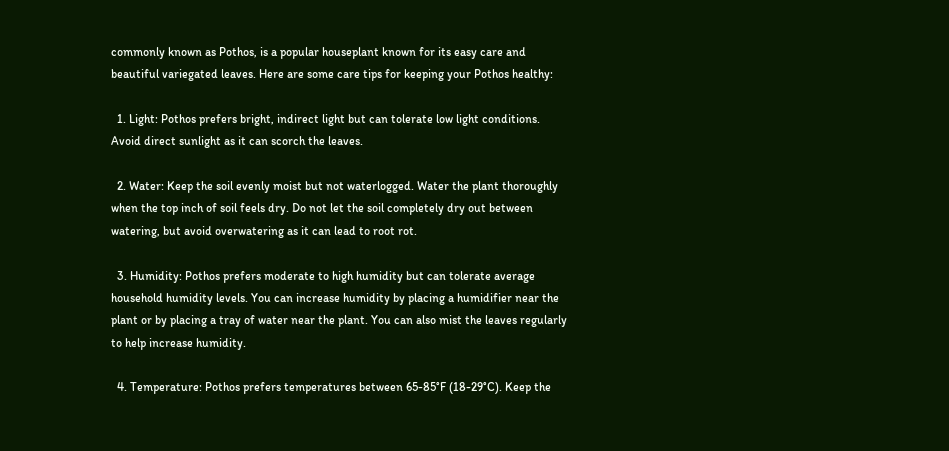commonly known as Pothos, is a popular houseplant known for its easy care and beautiful variegated leaves. Here are some care tips for keeping your Pothos healthy:

  1. Light: Pothos prefers bright, indirect light but can tolerate low light conditions. Avoid direct sunlight as it can scorch the leaves.

  2. Water: Keep the soil evenly moist but not waterlogged. Water the plant thoroughly when the top inch of soil feels dry. Do not let the soil completely dry out between watering, but avoid overwatering as it can lead to root rot.

  3. Humidity: Pothos prefers moderate to high humidity but can tolerate average household humidity levels. You can increase humidity by placing a humidifier near the plant or by placing a tray of water near the plant. You can also mist the leaves regularly to help increase humidity.

  4. Temperature: Pothos prefers temperatures between 65-85°F (18-29°C). Keep the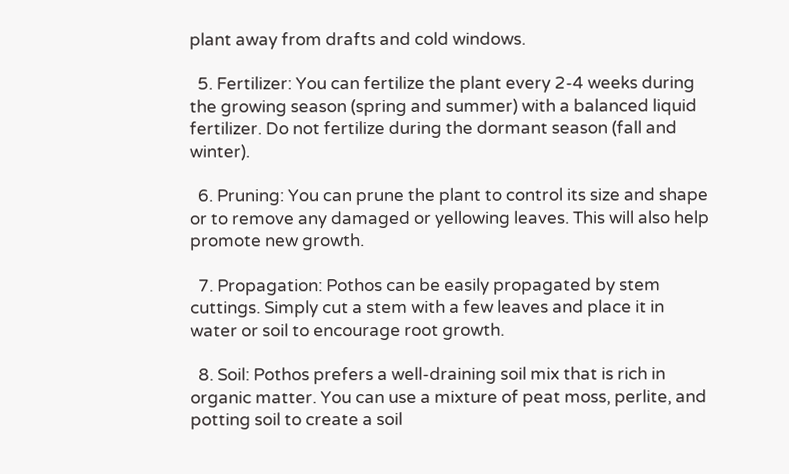plant away from drafts and cold windows.

  5. Fertilizer: You can fertilize the plant every 2-4 weeks during the growing season (spring and summer) with a balanced liquid fertilizer. Do not fertilize during the dormant season (fall and winter).

  6. Pruning: You can prune the plant to control its size and shape or to remove any damaged or yellowing leaves. This will also help promote new growth.

  7. Propagation: Pothos can be easily propagated by stem cuttings. Simply cut a stem with a few leaves and place it in water or soil to encourage root growth.

  8. Soil: Pothos prefers a well-draining soil mix that is rich in organic matter. You can use a mixture of peat moss, perlite, and potting soil to create a soil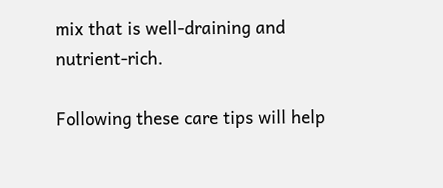mix that is well-draining and nutrient-rich.

Following these care tips will help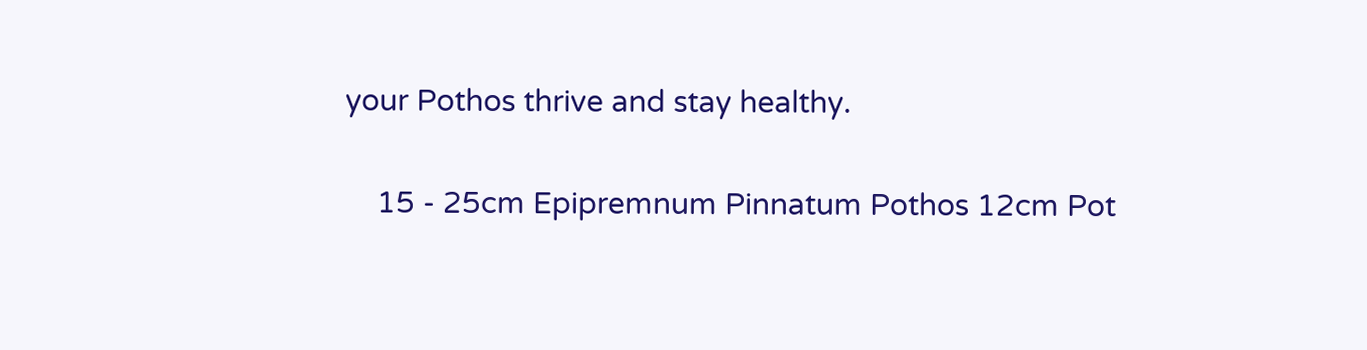your Pothos thrive and stay healthy.

    15 - 25cm Epipremnum Pinnatum Pothos 12cm Pot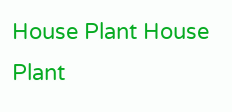House Plant House Plant